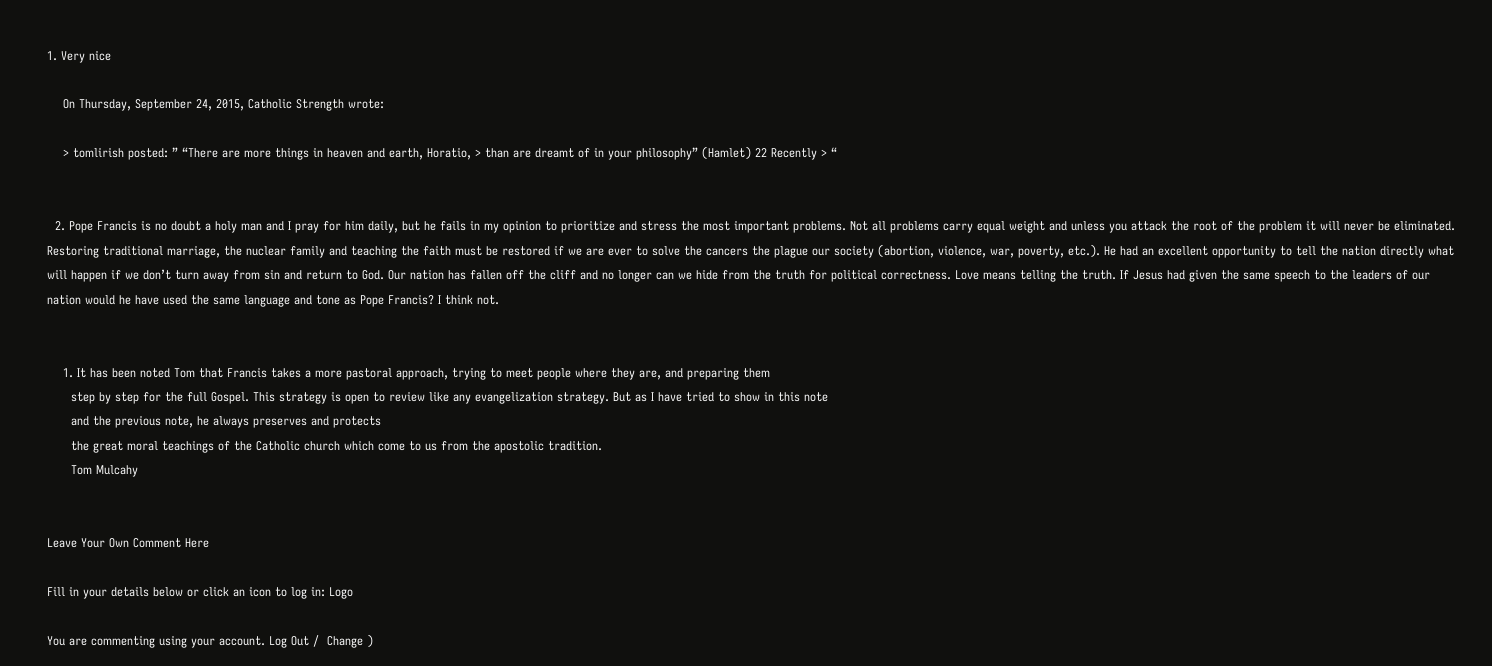1. Very nice

    On Thursday, September 24, 2015, Catholic Strength wrote:

    > tomlirish posted: ” “There are more things in heaven and earth, Horatio, > than are dreamt of in your philosophy” (Hamlet) 22 Recently > “


  2. Pope Francis is no doubt a holy man and I pray for him daily, but he fails in my opinion to prioritize and stress the most important problems. Not all problems carry equal weight and unless you attack the root of the problem it will never be eliminated. Restoring traditional marriage, the nuclear family and teaching the faith must be restored if we are ever to solve the cancers the plague our society (abortion, violence, war, poverty, etc.). He had an excellent opportunity to tell the nation directly what will happen if we don’t turn away from sin and return to God. Our nation has fallen off the cliff and no longer can we hide from the truth for political correctness. Love means telling the truth. If Jesus had given the same speech to the leaders of our nation would he have used the same language and tone as Pope Francis? I think not.


    1. It has been noted Tom that Francis takes a more pastoral approach, trying to meet people where they are, and preparing them
      step by step for the full Gospel. This strategy is open to review like any evangelization strategy. But as I have tried to show in this note
      and the previous note, he always preserves and protects
      the great moral teachings of the Catholic church which come to us from the apostolic tradition.
      Tom Mulcahy


Leave Your Own Comment Here

Fill in your details below or click an icon to log in: Logo

You are commenting using your account. Log Out /  Change )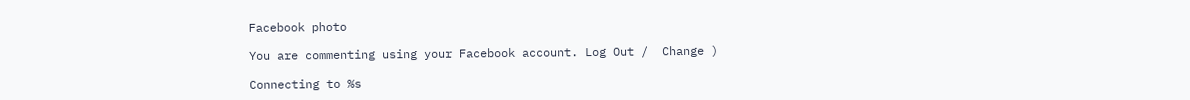Facebook photo

You are commenting using your Facebook account. Log Out /  Change )

Connecting to %s